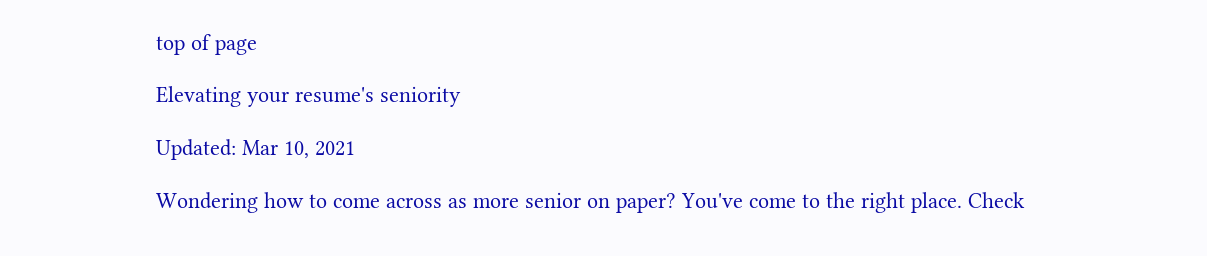top of page

Elevating your resume's seniority

Updated: Mar 10, 2021

Wondering how to come across as more senior on paper? You've come to the right place. Check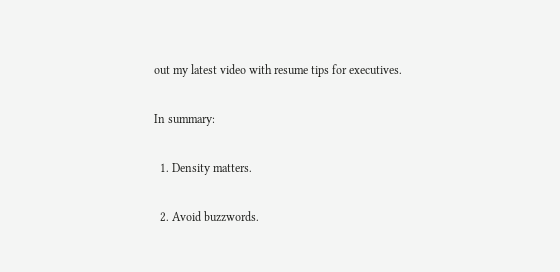out my latest video with resume tips for executives.

In summary:

  1. Density matters.

  2. Avoid buzzwords.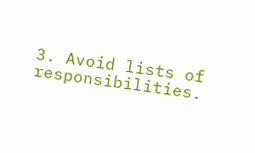3. Avoid lists of responsibilities.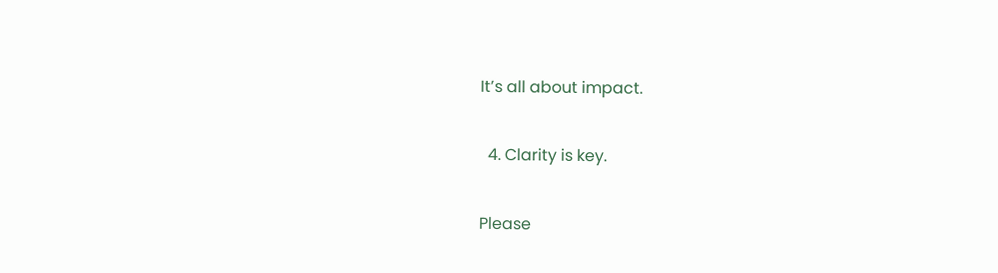It’s all about impact.

  4. Clarity is key.

Please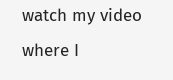watch my video where I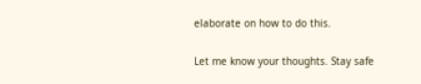elaborate on how to do this.

Let me know your thoughts. Stay safe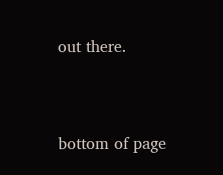out there.



bottom of page